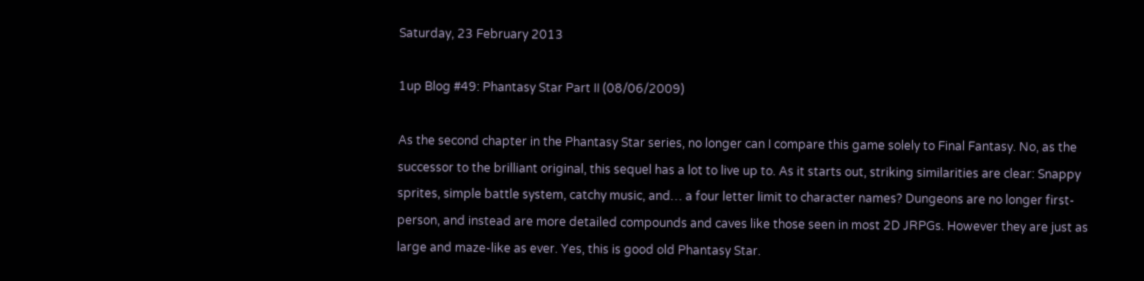Saturday, 23 February 2013

1up Blog #49: Phantasy Star Part II (08/06/2009)

As the second chapter in the Phantasy Star series, no longer can I compare this game solely to Final Fantasy. No, as the successor to the brilliant original, this sequel has a lot to live up to. As it starts out, striking similarities are clear: Snappy sprites, simple battle system, catchy music, and… a four letter limit to character names? Dungeons are no longer first-person, and instead are more detailed compounds and caves like those seen in most 2D JRPGs. However they are just as large and maze-like as ever. Yes, this is good old Phantasy Star.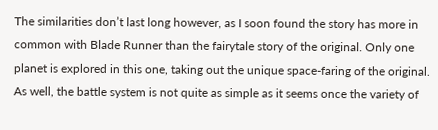The similarities don’t last long however, as I soon found the story has more in common with Blade Runner than the fairytale story of the original. Only one planet is explored in this one, taking out the unique space-faring of the original. As well, the battle system is not quite as simple as it seems once the variety of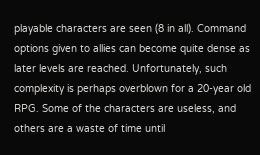playable characters are seen (8 in all). Command options given to allies can become quite dense as later levels are reached. Unfortunately, such complexity is perhaps overblown for a 20-year old RPG. Some of the characters are useless, and others are a waste of time until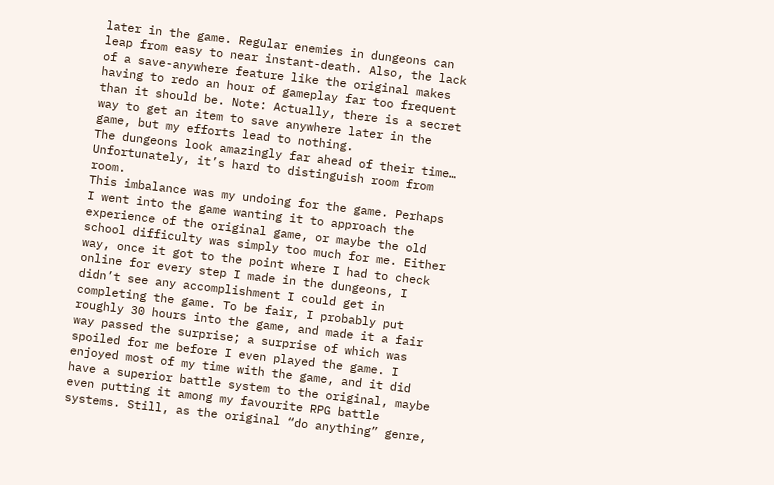later in the game. Regular enemies in dungeons can leap from easy to near instant-death. Also, the lack of a save-anywhere feature like the original makes having to redo an hour of gameplay far too frequent than it should be. Note: Actually, there is a secret way to get an item to save anywhere later in the game, but my efforts lead to nothing.
The dungeons look amazingly far ahead of their time… Unfortunately, it’s hard to distinguish room from room.
This imbalance was my undoing for the game. Perhaps I went into the game wanting it to approach the experience of the original game, or maybe the old school difficulty was simply too much for me. Either way, once it got to the point where I had to check online for every step I made in the dungeons, I didn’t see any accomplishment I could get in completing the game. To be fair, I probably put roughly 30 hours into the game, and made it a fair way passed the surprise; a surprise of which was spoiled for me before I even played the game. I enjoyed most of my time with the game, and it did have a superior battle system to the original, maybe even putting it among my favourite RPG battle systems. Still, as the original “do anything” genre,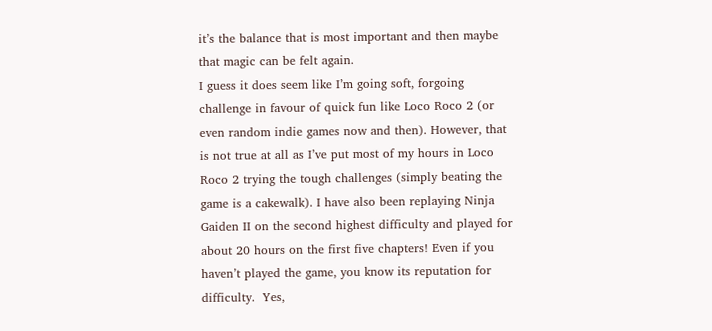it’s the balance that is most important and then maybe that magic can be felt again.
I guess it does seem like I’m going soft, forgoing challenge in favour of quick fun like Loco Roco 2 (or even random indie games now and then). However, that is not true at all as I’ve put most of my hours in Loco Roco 2 trying the tough challenges (simply beating the game is a cakewalk). I have also been replaying Ninja Gaiden II on the second highest difficulty and played for about 20 hours on the first five chapters! Even if you haven’t played the game, you know its reputation for difficulty.  Yes,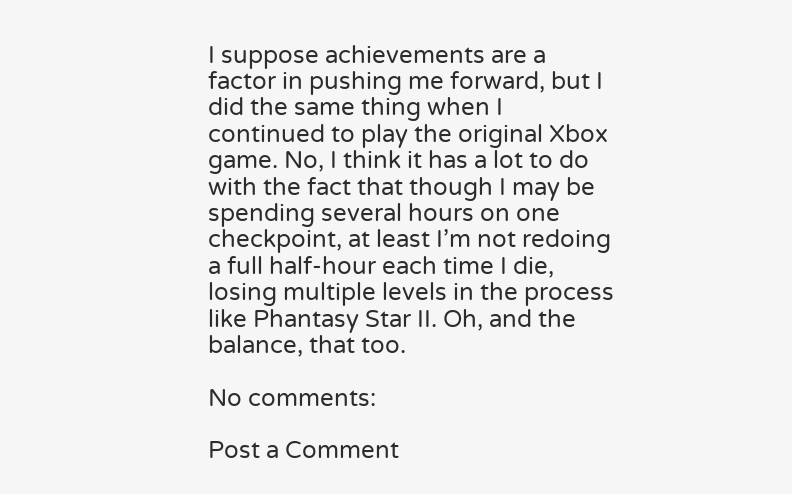I suppose achievements are a factor in pushing me forward, but I did the same thing when I continued to play the original Xbox game. No, I think it has a lot to do with the fact that though I may be spending several hours on one checkpoint, at least I’m not redoing a full half-hour each time I die, losing multiple levels in the process like Phantasy Star II. Oh, and the balance, that too.

No comments:

Post a Comment